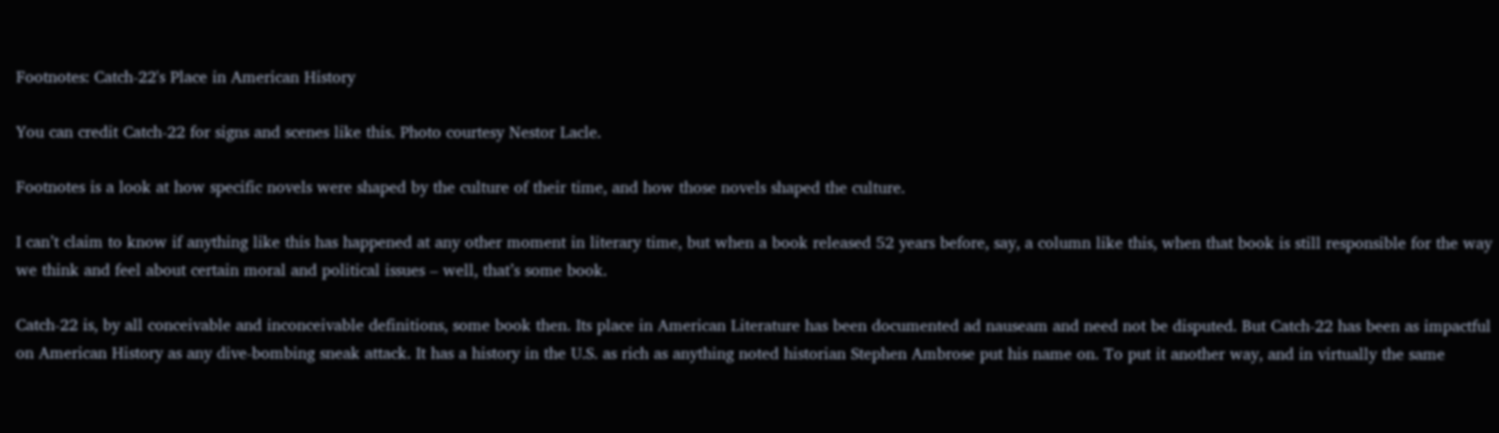Footnotes: Catch-22's Place in American History

You can credit Catch-22 for signs and scenes like this. Photo courtesy Nestor Lacle.

Footnotes is a look at how specific novels were shaped by the culture of their time, and how those novels shaped the culture.

I can’t claim to know if anything like this has happened at any other moment in literary time, but when a book released 52 years before, say, a column like this, when that book is still responsible for the way we think and feel about certain moral and political issues – well, that’s some book.

Catch-22 is, by all conceivable and inconceivable definitions, some book then. Its place in American Literature has been documented ad nauseam and need not be disputed. But Catch-22 has been as impactful on American History as any dive-bombing sneak attack. It has a history in the U.S. as rich as anything noted historian Stephen Ambrose put his name on. To put it another way, and in virtually the same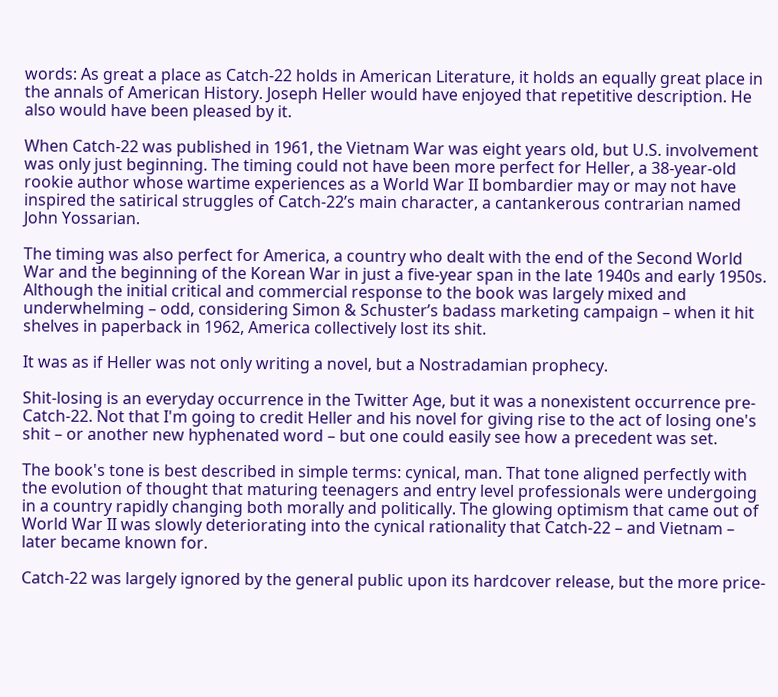words: As great a place as Catch-22 holds in American Literature, it holds an equally great place in the annals of American History. Joseph Heller would have enjoyed that repetitive description. He also would have been pleased by it.

When Catch-22 was published in 1961, the Vietnam War was eight years old, but U.S. involvement was only just beginning. The timing could not have been more perfect for Heller, a 38-year-old rookie author whose wartime experiences as a World War II bombardier may or may not have inspired the satirical struggles of Catch-22’s main character, a cantankerous contrarian named John Yossarian.

The timing was also perfect for America, a country who dealt with the end of the Second World War and the beginning of the Korean War in just a five-year span in the late 1940s and early 1950s. Although the initial critical and commercial response to the book was largely mixed and underwhelming – odd, considering Simon & Schuster’s badass marketing campaign – when it hit shelves in paperback in 1962, America collectively lost its shit.

It was as if Heller was not only writing a novel, but a Nostradamian prophecy.

Shit-losing is an everyday occurrence in the Twitter Age, but it was a nonexistent occurrence pre-Catch-22. Not that I'm going to credit Heller and his novel for giving rise to the act of losing one's shit – or another new hyphenated word – but one could easily see how a precedent was set.

The book's tone is best described in simple terms: cynical, man. That tone aligned perfectly with the evolution of thought that maturing teenagers and entry level professionals were undergoing in a country rapidly changing both morally and politically. The glowing optimism that came out of World War II was slowly deteriorating into the cynical rationality that Catch-22 – and Vietnam – later became known for.

Catch-22 was largely ignored by the general public upon its hardcover release, but the more price-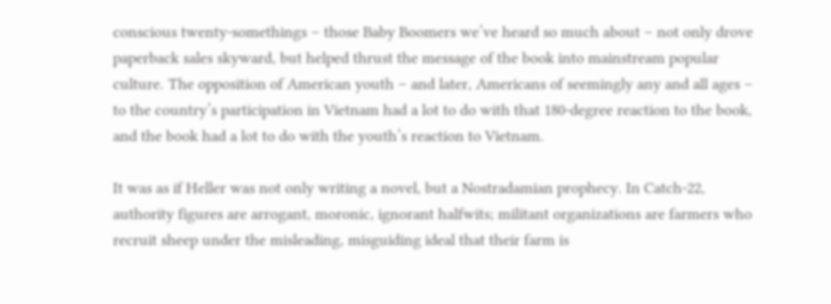conscious twenty-somethings – those Baby Boomers we’ve heard so much about – not only drove paperback sales skyward, but helped thrust the message of the book into mainstream popular culture. The opposition of American youth – and later, Americans of seemingly any and all ages – to the country’s participation in Vietnam had a lot to do with that 180-degree reaction to the book, and the book had a lot to do with the youth’s reaction to Vietnam.

It was as if Heller was not only writing a novel, but a Nostradamian prophecy. In Catch-22, authority figures are arrogant, moronic, ignorant halfwits; militant organizations are farmers who recruit sheep under the misleading, misguiding ideal that their farm is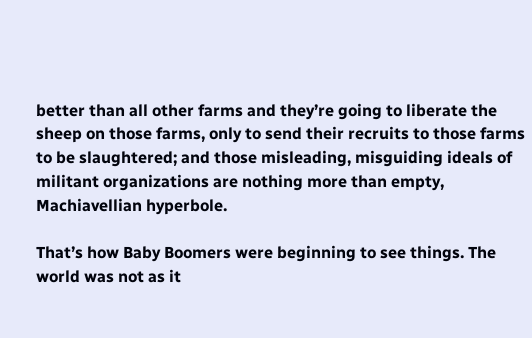better than all other farms and they’re going to liberate the sheep on those farms, only to send their recruits to those farms to be slaughtered; and those misleading, misguiding ideals of militant organizations are nothing more than empty, Machiavellian hyperbole.

That’s how Baby Boomers were beginning to see things. The world was not as it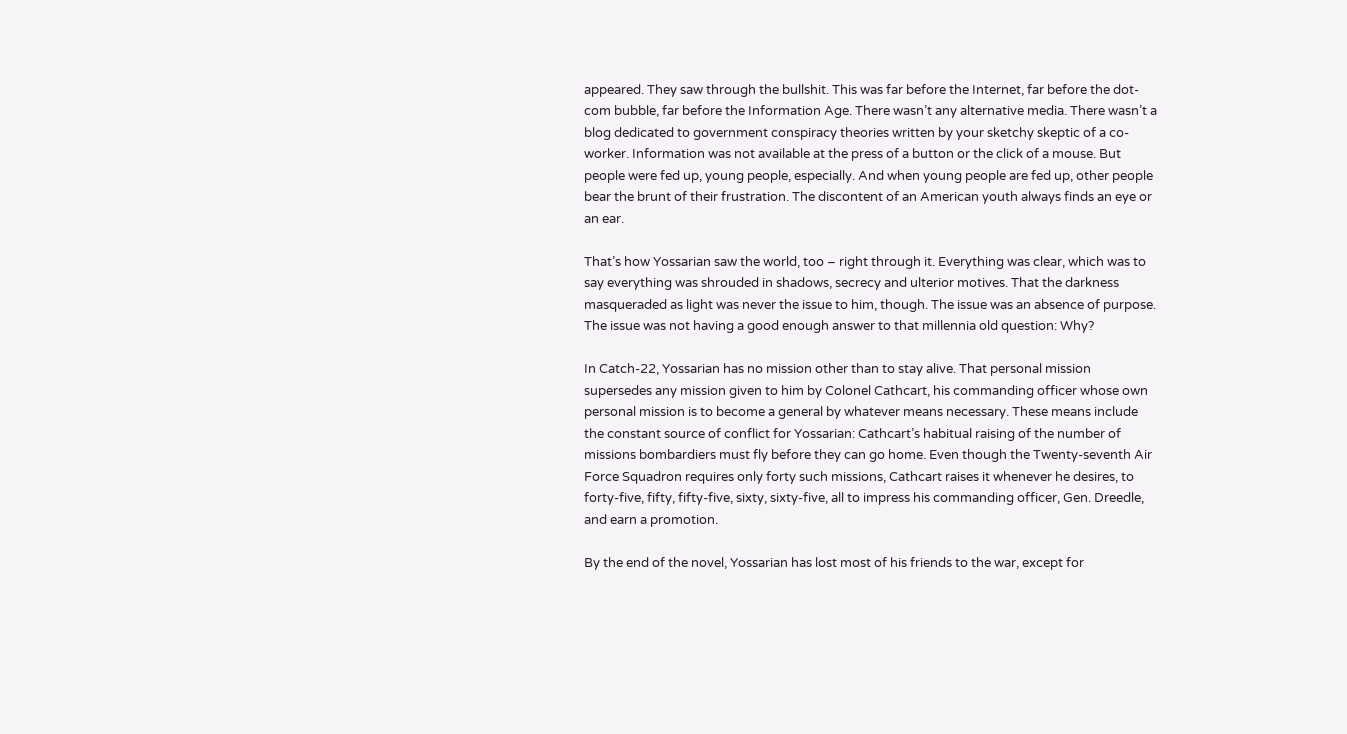appeared. They saw through the bullshit. This was far before the Internet, far before the dot-com bubble, far before the Information Age. There wasn’t any alternative media. There wasn’t a blog dedicated to government conspiracy theories written by your sketchy skeptic of a co-worker. Information was not available at the press of a button or the click of a mouse. But people were fed up, young people, especially. And when young people are fed up, other people bear the brunt of their frustration. The discontent of an American youth always finds an eye or an ear.

That’s how Yossarian saw the world, too – right through it. Everything was clear, which was to say everything was shrouded in shadows, secrecy and ulterior motives. That the darkness masqueraded as light was never the issue to him, though. The issue was an absence of purpose. The issue was not having a good enough answer to that millennia old question: Why?

In Catch-22, Yossarian has no mission other than to stay alive. That personal mission supersedes any mission given to him by Colonel Cathcart, his commanding officer whose own personal mission is to become a general by whatever means necessary. These means include the constant source of conflict for Yossarian: Cathcart’s habitual raising of the number of missions bombardiers must fly before they can go home. Even though the Twenty-seventh Air Force Squadron requires only forty such missions, Cathcart raises it whenever he desires, to forty-five, fifty, fifty-five, sixty, sixty-five, all to impress his commanding officer, Gen. Dreedle, and earn a promotion.

By the end of the novel, Yossarian has lost most of his friends to the war, except for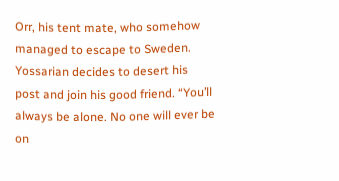Orr, his tent mate, who somehow managed to escape to Sweden. Yossarian decides to desert his post and join his good friend. “You’ll always be alone. No one will ever be on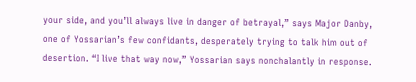your side, and you’ll always live in danger of betrayal,” says Major Danby, one of Yossarian’s few confidants, desperately trying to talk him out of desertion. “I live that way now,” Yossarian says nonchalantly in response.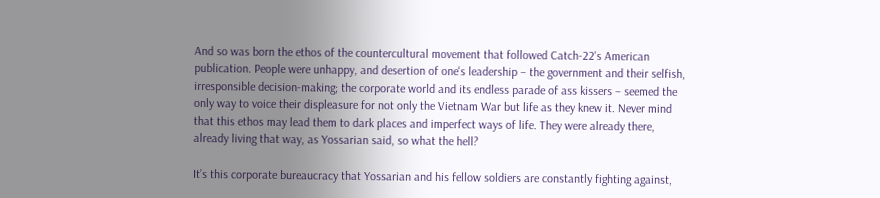And so was born the ethos of the countercultural movement that followed Catch-22's American publication. People were unhappy, and desertion of one's leadership – the government and their selfish, irresponsible decision-making; the corporate world and its endless parade of ass kissers – seemed the only way to voice their displeasure for not only the Vietnam War but life as they knew it. Never mind that this ethos may lead them to dark places and imperfect ways of life. They were already there, already living that way, as Yossarian said, so what the hell?

It’s this corporate bureaucracy that Yossarian and his fellow soldiers are constantly fighting against,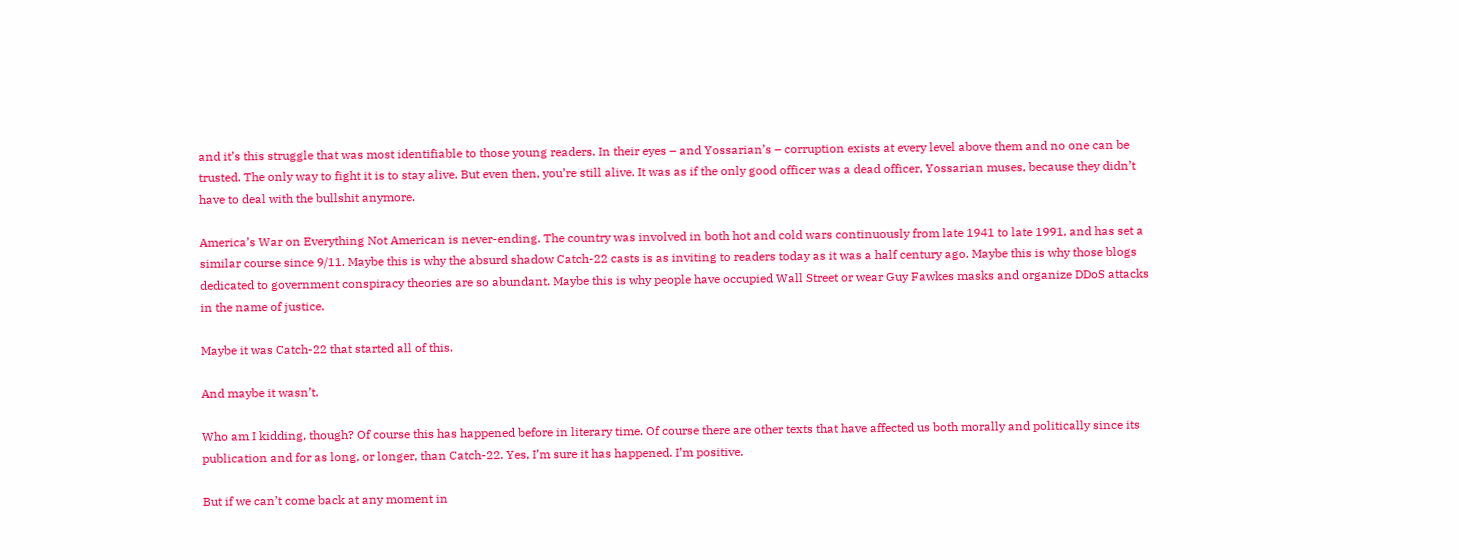and it’s this struggle that was most identifiable to those young readers. In their eyes – and Yossarian’s – corruption exists at every level above them and no one can be trusted. The only way to fight it is to stay alive. But even then, you’re still alive. It was as if the only good officer was a dead officer, Yossarian muses, because they didn’t have to deal with the bullshit anymore.

America’s War on Everything Not American is never-ending. The country was involved in both hot and cold wars continuously from late 1941 to late 1991, and has set a similar course since 9/11. Maybe this is why the absurd shadow Catch-22 casts is as inviting to readers today as it was a half century ago. Maybe this is why those blogs dedicated to government conspiracy theories are so abundant. Maybe this is why people have occupied Wall Street or wear Guy Fawkes masks and organize DDoS attacks in the name of justice.

Maybe it was Catch-22 that started all of this.

And maybe it wasn’t.

Who am I kidding, though? Of course this has happened before in literary time. Of course there are other texts that have affected us both morally and politically since its publication and for as long, or longer, than Catch-22. Yes, I’m sure it has happened. I’m positive.

But if we can’t come back at any moment in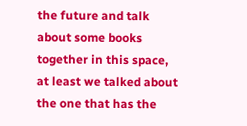the future and talk about some books together in this space, at least we talked about the one that has the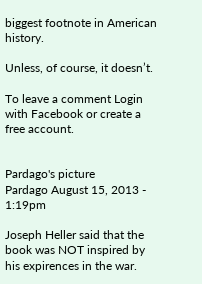biggest footnote in American history.

Unless, of course, it doesn’t.

To leave a comment Login with Facebook or create a free account.


Pardago's picture
Pardago August 15, 2013 - 1:19pm

Joseph Heller said that the book was NOT inspired by his expirences in the war.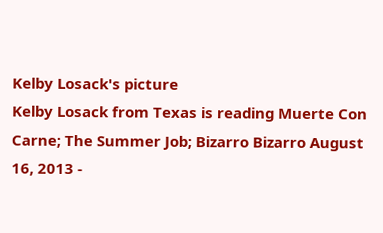Kelby Losack's picture
Kelby Losack from Texas is reading Muerte Con Carne; The Summer Job; Bizarro Bizarro August 16, 2013 -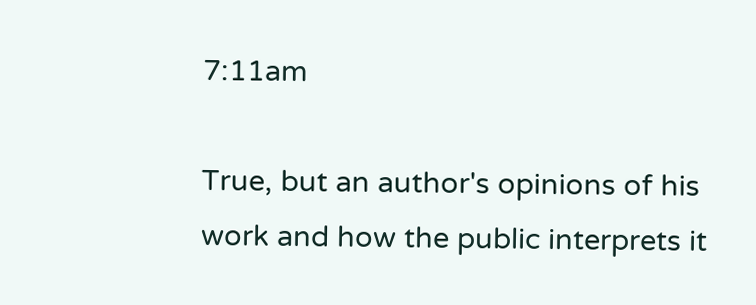7:11am

True, but an author's opinions of his work and how the public interprets it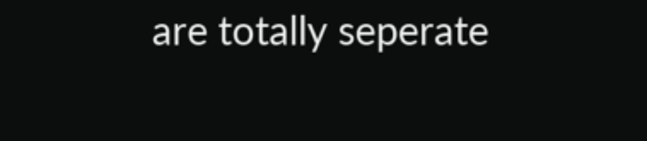are totally seperate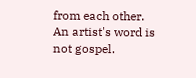from each other. An artist's word is not gospel.